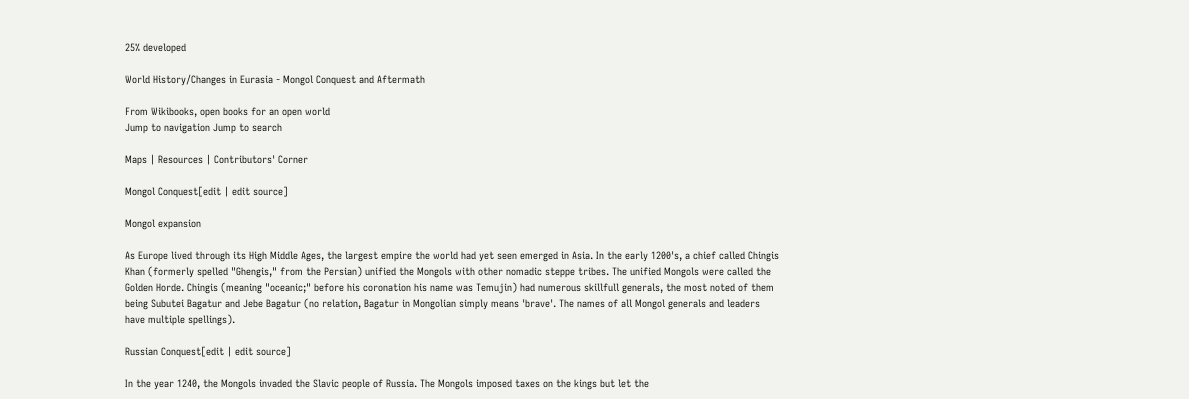25% developed

World History/Changes in Eurasia - Mongol Conquest and Aftermath

From Wikibooks, open books for an open world
Jump to navigation Jump to search

Maps | Resources | Contributors' Corner

Mongol Conquest[edit | edit source]

Mongol expansion

As Europe lived through its High Middle Ages, the largest empire the world had yet seen emerged in Asia. In the early 1200's, a chief called Chingis Khan (formerly spelled "Ghengis," from the Persian) unified the Mongols with other nomadic steppe tribes. The unified Mongols were called the Golden Horde. Chingis (meaning "oceanic;" before his coronation his name was Temujin) had numerous skillfull generals, the most noted of them being Subutei Bagatur and Jebe Bagatur (no relation, Bagatur in Mongolian simply means 'brave'. The names of all Mongol generals and leaders have multiple spellings).

Russian Conquest[edit | edit source]

In the year 1240, the Mongols invaded the Slavic people of Russia. The Mongols imposed taxes on the kings but let the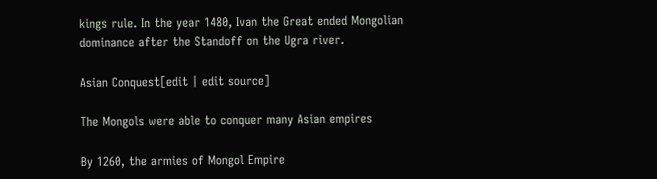kings rule. In the year 1480, Ivan the Great ended Mongolian dominance after the Standoff on the Ugra river.

Asian Conquest[edit | edit source]

The Mongols were able to conquer many Asian empires

By 1260, the armies of Mongol Empire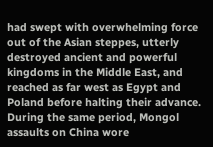had swept with overwhelming force out of the Asian steppes, utterly destroyed ancient and powerful kingdoms in the Middle East, and reached as far west as Egypt and Poland before halting their advance. During the same period, Mongol assaults on China wore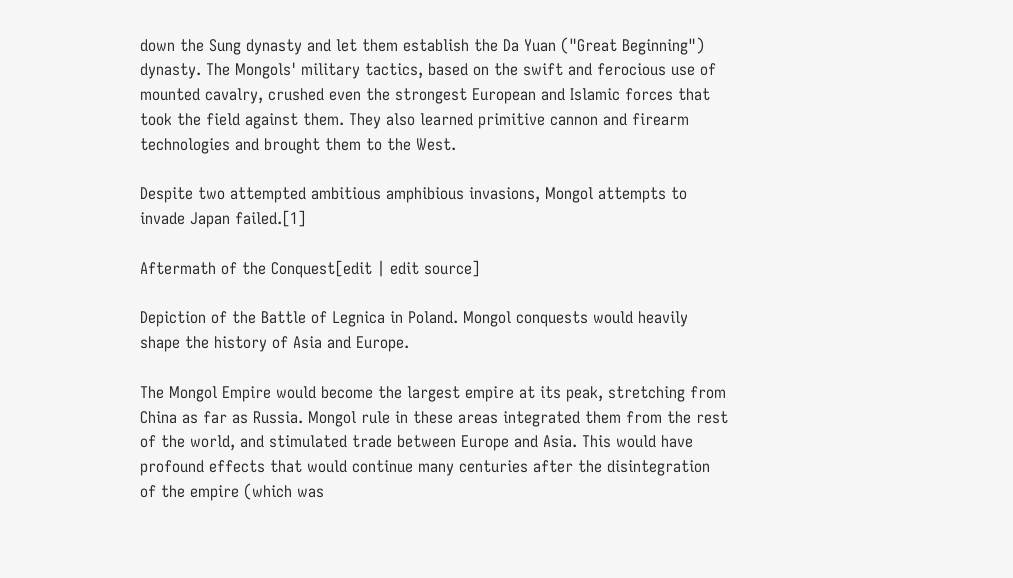down the Sung dynasty and let them establish the Da Yuan ("Great Beginning") dynasty. The Mongols' military tactics, based on the swift and ferocious use of mounted cavalry, crushed even the strongest European and Islamic forces that took the field against them. They also learned primitive cannon and firearm technologies and brought them to the West.

Despite two attempted ambitious amphibious invasions, Mongol attempts to invade Japan failed.[1]

Aftermath of the Conquest[edit | edit source]

Depiction of the Battle of Legnica in Poland. Mongol conquests would heavily shape the history of Asia and Europe.

The Mongol Empire would become the largest empire at its peak, stretching from China as far as Russia. Mongol rule in these areas integrated them from the rest of the world, and stimulated trade between Europe and Asia. This would have profound effects that would continue many centuries after the disintegration of the empire (which was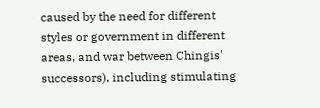caused by the need for different styles or government in different areas, and war between Chingis' successors), including stimulating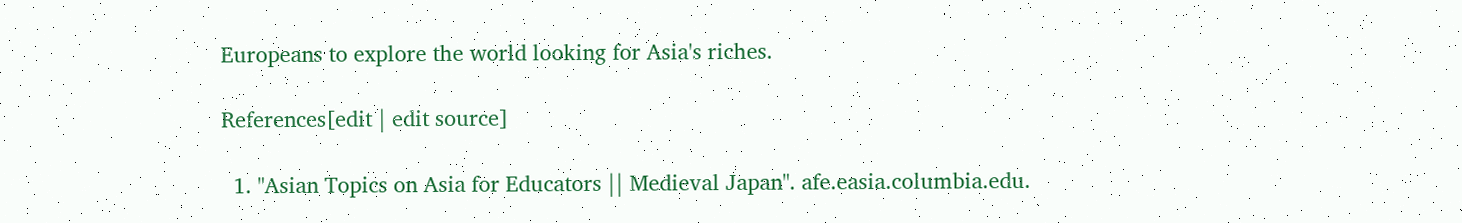Europeans to explore the world looking for Asia's riches.

References[edit | edit source]

  1. "Asian Topics on Asia for Educators || Medieval Japan". afe.easia.columbia.edu.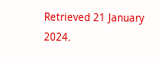Retrieved 21 January 2024.